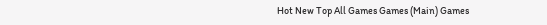Hot New Top All Games Games (Main) Games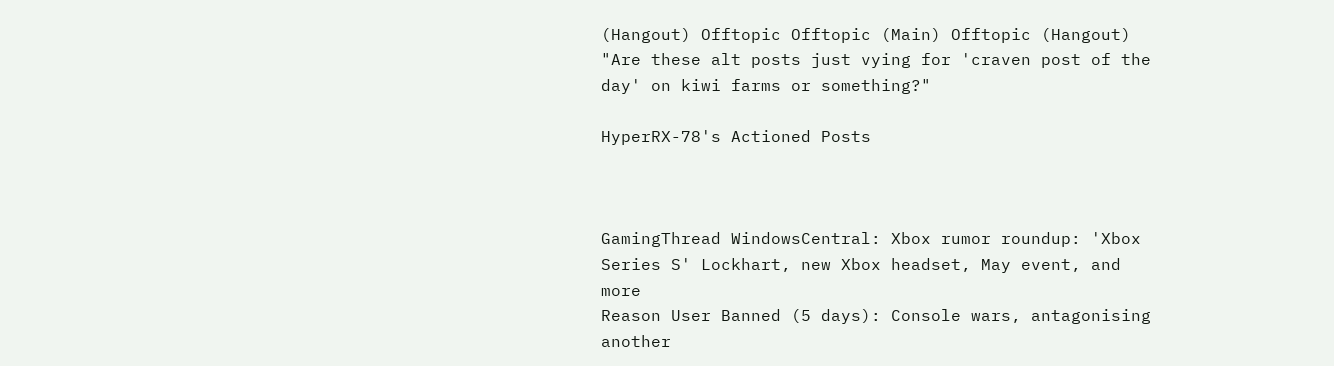(Hangout) Offtopic Offtopic (Main) Offtopic (Hangout)
"Are these alt posts just vying for 'craven post of the day' on kiwi farms or something?"

HyperRX-78's Actioned Posts



GamingThread WindowsCentral: Xbox rumor roundup: 'Xbox Series S' Lockhart, new Xbox headset, May event, and more
Reason User Banned (5 days): Console wars, antagonising another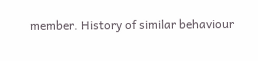member. History of similar behaviour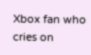Xbox fan who cries on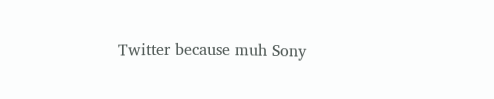Twitter because muh Sony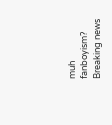muh fanboyism? Breaking news